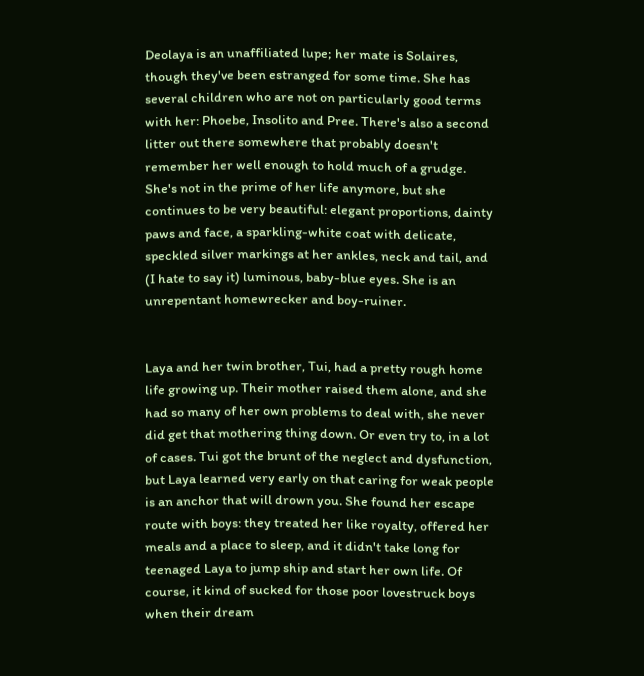Deolaya is an unaffiliated lupe; her mate is Solaires, though they've been estranged for some time. She has several children who are not on particularly good terms with her: Phoebe, Insolito and Pree. There's also a second litter out there somewhere that probably doesn't remember her well enough to hold much of a grudge. She's not in the prime of her life anymore, but she continues to be very beautiful: elegant proportions, dainty paws and face, a sparkling-white coat with delicate, speckled silver markings at her ankles, neck and tail, and (I hate to say it) luminous, baby-blue eyes. She is an unrepentant homewrecker and boy-ruiner.


Laya and her twin brother, Tui, had a pretty rough home life growing up. Their mother raised them alone, and she had so many of her own problems to deal with, she never did get that mothering thing down. Or even try to, in a lot of cases. Tui got the brunt of the neglect and dysfunction, but Laya learned very early on that caring for weak people is an anchor that will drown you. She found her escape route with boys: they treated her like royalty, offered her meals and a place to sleep, and it didn't take long for teenaged Laya to jump ship and start her own life. Of course, it kind of sucked for those poor lovestruck boys when their dream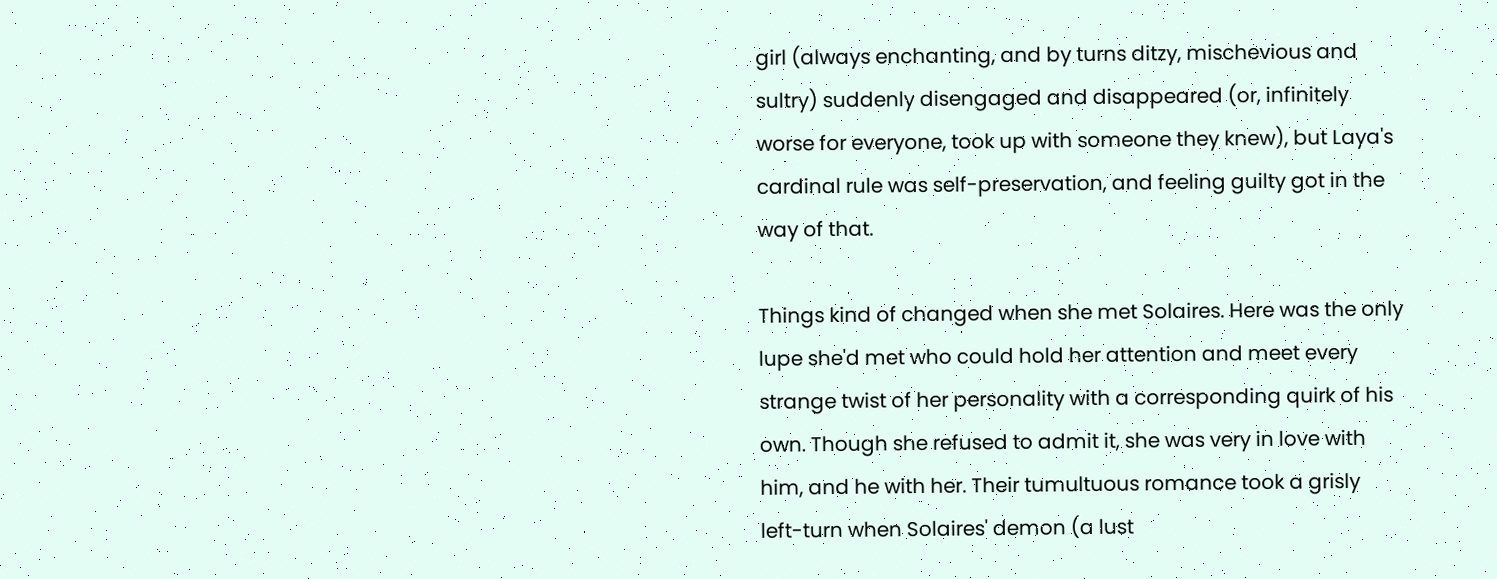girl (always enchanting, and by turns ditzy, mischevious and sultry) suddenly disengaged and disappeared (or, infinitely worse for everyone, took up with someone they knew), but Laya's cardinal rule was self-preservation, and feeling guilty got in the way of that.

Things kind of changed when she met Solaires. Here was the only lupe she'd met who could hold her attention and meet every strange twist of her personality with a corresponding quirk of his own. Though she refused to admit it, she was very in love with him, and he with her. Their tumultuous romance took a grisly left-turn when Solaires' demon (a lust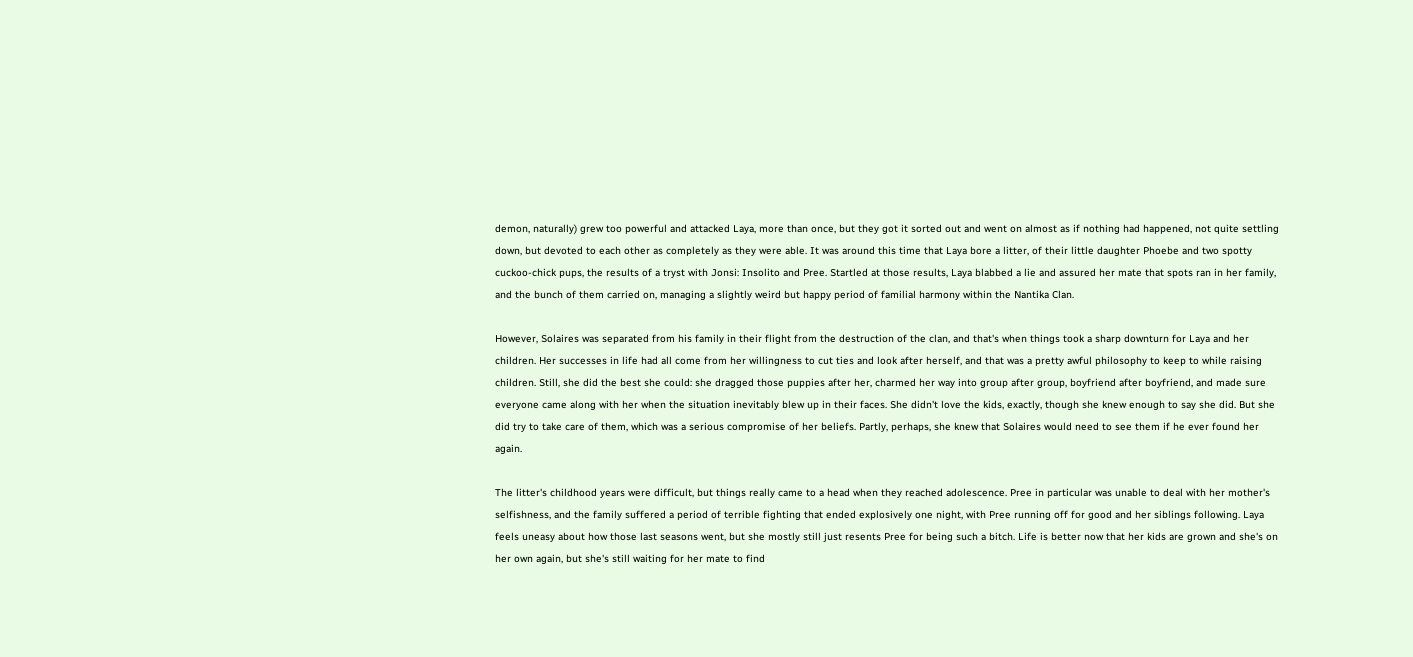demon, naturally) grew too powerful and attacked Laya, more than once, but they got it sorted out and went on almost as if nothing had happened, not quite settling down, but devoted to each other as completely as they were able. It was around this time that Laya bore a litter, of their little daughter Phoebe and two spotty cuckoo-chick pups, the results of a tryst with Jonsi: Insolito and Pree. Startled at those results, Laya blabbed a lie and assured her mate that spots ran in her family, and the bunch of them carried on, managing a slightly weird but happy period of familial harmony within the Nantika Clan.

However, Solaires was separated from his family in their flight from the destruction of the clan, and that's when things took a sharp downturn for Laya and her children. Her successes in life had all come from her willingness to cut ties and look after herself, and that was a pretty awful philosophy to keep to while raising children. Still, she did the best she could: she dragged those puppies after her, charmed her way into group after group, boyfriend after boyfriend, and made sure everyone came along with her when the situation inevitably blew up in their faces. She didn't love the kids, exactly, though she knew enough to say she did. But she did try to take care of them, which was a serious compromise of her beliefs. Partly, perhaps, she knew that Solaires would need to see them if he ever found her again.

The litter's childhood years were difficult, but things really came to a head when they reached adolescence. Pree in particular was unable to deal with her mother's selfishness, and the family suffered a period of terrible fighting that ended explosively one night, with Pree running off for good and her siblings following. Laya feels uneasy about how those last seasons went, but she mostly still just resents Pree for being such a bitch. Life is better now that her kids are grown and she's on her own again, but she's still waiting for her mate to find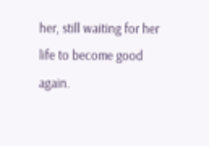her, still waiting for her life to become good again.